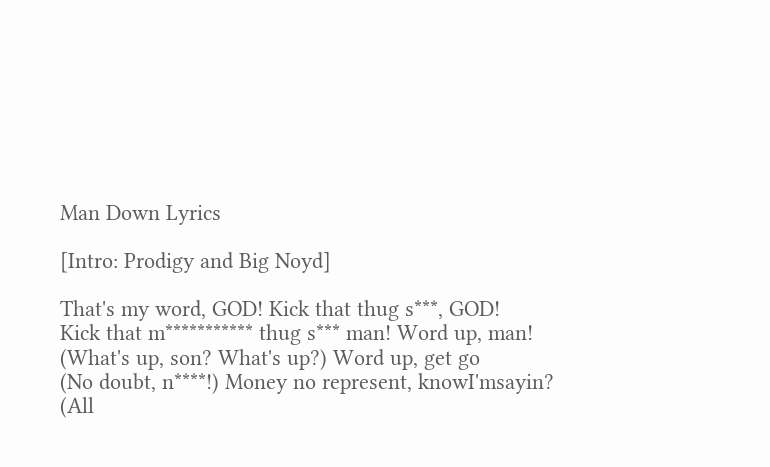Man Down Lyrics

[Intro: Prodigy and Big Noyd]

That's my word, GOD! Kick that thug s***, GOD!
Kick that m*********** thug s*** man! Word up, man!
(What's up, son? What's up?) Word up, get go
(No doubt, n****!) Money no represent, knowI'msayin?
(All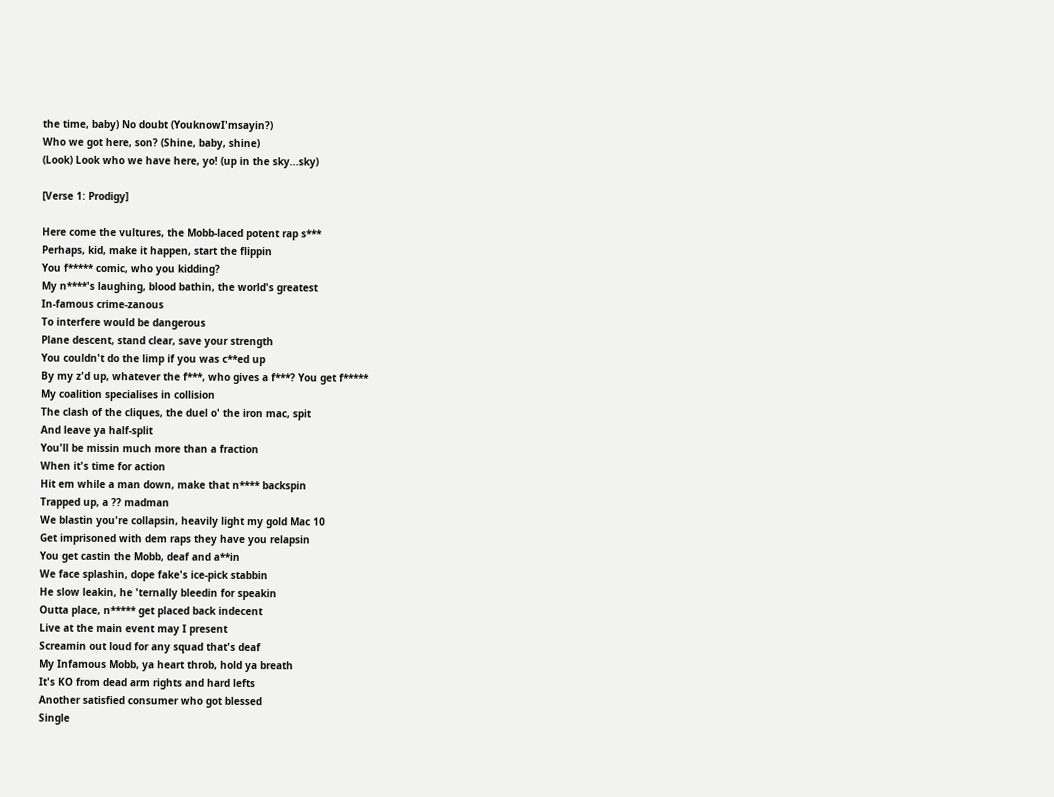the time, baby) No doubt (YouknowI'msayin?)
Who we got here, son? (Shine, baby, shine)
(Look) Look who we have here, yo! (up in the sky...sky)

[Verse 1: Prodigy]

Here come the vultures, the Mobb-laced potent rap s***
Perhaps, kid, make it happen, start the flippin
You f***** comic, who you kidding?
My n****'s laughing, blood bathin, the world's greatest
In-famous crime-zanous
To interfere would be dangerous
Plane descent, stand clear, save your strength
You couldn't do the limp if you was c**ed up
By my z'd up, whatever the f***, who gives a f***? You get f*****
My coalition specialises in collision
The clash of the cliques, the duel o' the iron mac, spit
And leave ya half-split
You'll be missin much more than a fraction
When it's time for action
Hit em while a man down, make that n**** backspin
Trapped up, a ?? madman
We blastin you're collapsin, heavily light my gold Mac 10
Get imprisoned with dem raps they have you relapsin
You get castin the Mobb, deaf and a**in
We face splashin, dope fake's ice-pick stabbin
He slow leakin, he 'ternally bleedin for speakin
Outta place, n***** get placed back indecent
Live at the main event may I present
Screamin out loud for any squad that's deaf
My Infamous Mobb, ya heart throb, hold ya breath
It's KO from dead arm rights and hard lefts
Another satisfied consumer who got blessed
Single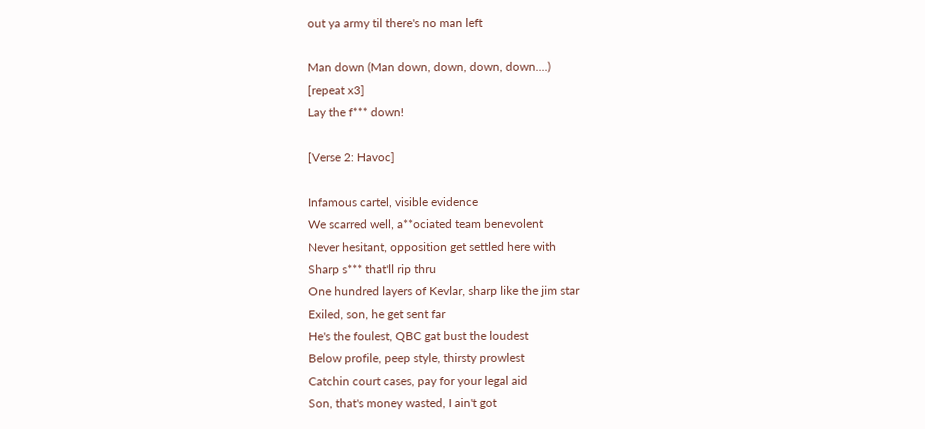out ya army til there's no man left

Man down (Man down, down, down, down....)
[repeat x3]
Lay the f*** down!

[Verse 2: Havoc]

Infamous cartel, visible evidence
We scarred well, a**ociated team benevolent
Never hesitant, opposition get settled here with
Sharp s*** that'll rip thru
One hundred layers of Kevlar, sharp like the jim star
Exiled, son, he get sent far
He's the foulest, QBC gat bust the loudest
Below profile, peep style, thirsty prowlest
Catchin court cases, pay for your legal aid
Son, that's money wasted, I ain't got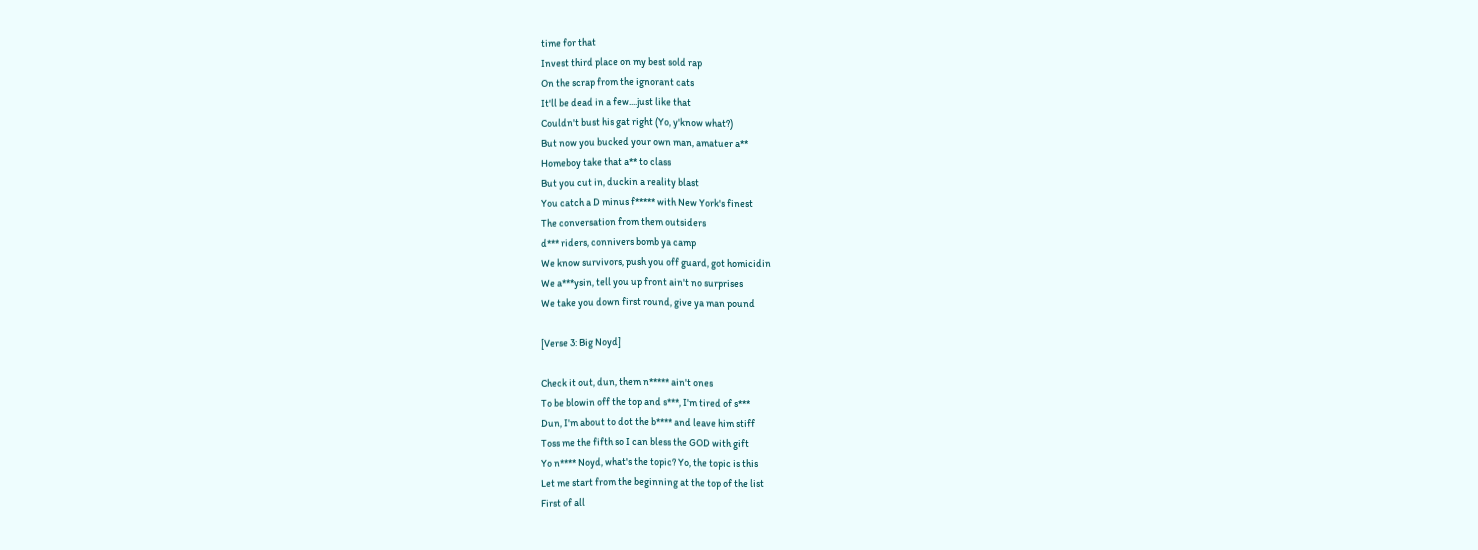time for that
Invest third place on my best sold rap
On the scrap from the ignorant cats
It'll be dead in a few....just like that
Couldn't bust his gat right (Yo, y'know what?)
But now you bucked your own man, amatuer a**
Homeboy take that a** to class
But you cut in, duckin a reality blast
You catch a D minus f***** with New York's finest
The conversation from them outsiders
d*** riders, connivers bomb ya camp
We know survivors, push you off guard, got homicidin
We a***ysin, tell you up front ain't no surprises
We take you down first round, give ya man pound

[Verse 3: Big Noyd]

Check it out, dun, them n***** ain't ones
To be blowin off the top and s***, I'm tired of s***
Dun, I'm about to dot the b**** and leave him stiff
Toss me the fifth so I can bless the GOD with gift
Yo n**** Noyd, what's the topic? Yo, the topic is this
Let me start from the beginning at the top of the list
First of all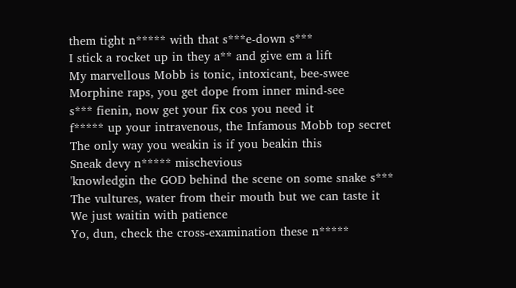them tight n***** with that s***e-down s***
I stick a rocket up in they a** and give em a lift
My marvellous Mobb is tonic, intoxicant, bee-swee
Morphine raps, you get dope from inner mind-see
s*** fienin, now get your fix cos you need it
f***** up your intravenous, the Infamous Mobb top secret
The only way you weakin is if you beakin this
Sneak devy n***** mischevious
'knowledgin the GOD behind the scene on some snake s***
The vultures, water from their mouth but we can taste it
We just waitin with patience
Yo, dun, check the cross-examination these n*****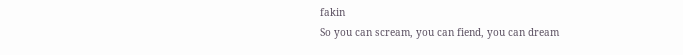fakin
So you can scream, you can fiend, you can dream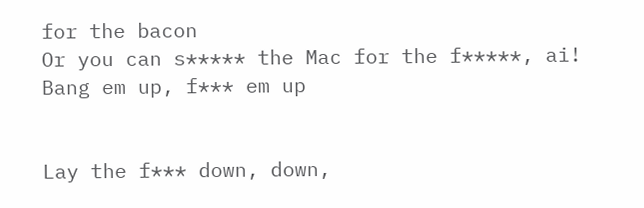for the bacon
Or you can s***** the Mac for the f*****, ai!
Bang em up, f*** em up


Lay the f*** down, down,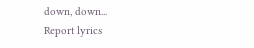down, down...
Report lyrics